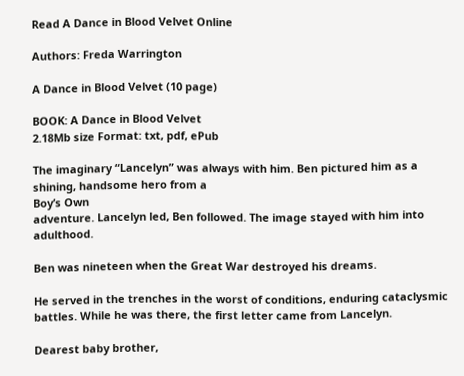Read A Dance in Blood Velvet Online

Authors: Freda Warrington

A Dance in Blood Velvet (10 page)

BOOK: A Dance in Blood Velvet
2.18Mb size Format: txt, pdf, ePub

The imaginary “Lancelyn” was always with him. Ben pictured him as a shining, handsome hero from a
Boy’s Own
adventure. Lancelyn led, Ben followed. The image stayed with him into adulthood.

Ben was nineteen when the Great War destroyed his dreams.

He served in the trenches in the worst of conditions, enduring cataclysmic battles. While he was there, the first letter came from Lancelyn.

Dearest baby brother,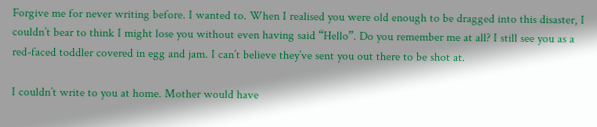Forgive me for never writing before. I wanted to. When I realised you were old enough to be dragged into this disaster, I couldn’t bear to think I might lose you without even having said “Hello”. Do you remember me at all? I still see you as a red-faced toddler covered in egg and jam. I can’t believe they’ve sent you out there to be shot at.

I couldn’t write to you at home. Mother would have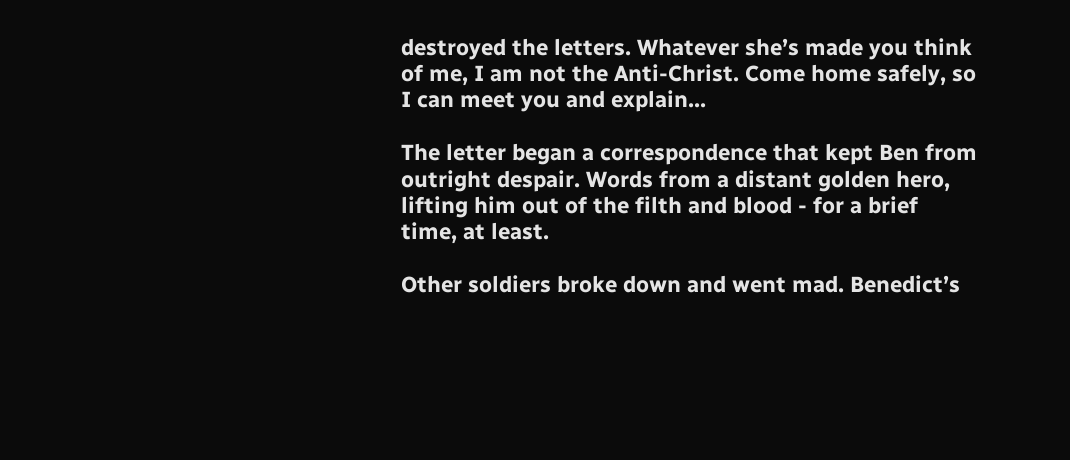destroyed the letters. Whatever she’s made you think of me, I am not the Anti-Christ. Come home safely, so I can meet you and explain...

The letter began a correspondence that kept Ben from outright despair. Words from a distant golden hero, lifting him out of the filth and blood - for a brief time, at least.

Other soldiers broke down and went mad. Benedict’s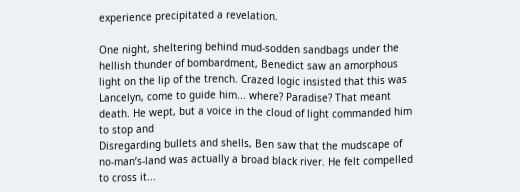experience precipitated a revelation.

One night, sheltering behind mud-sodden sandbags under the hellish thunder of bombardment, Benedict saw an amorphous light on the lip of the trench. Crazed logic insisted that this was Lancelyn, come to guide him... where? Paradise? That meant death. He wept, but a voice in the cloud of light commanded him to stop and
Disregarding bullets and shells, Ben saw that the mudscape of no-man’s-land was actually a broad black river. He felt compelled to cross it...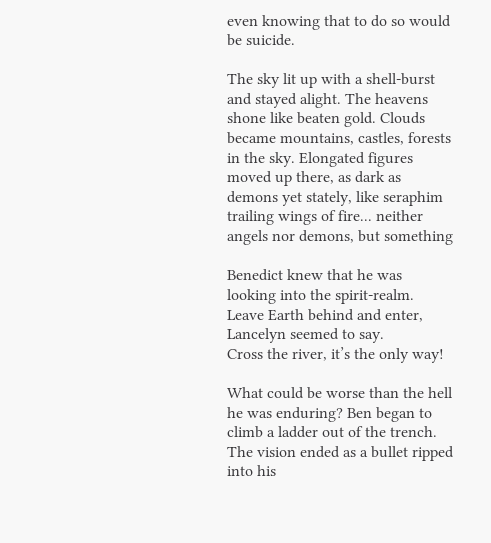even knowing that to do so would be suicide.

The sky lit up with a shell-burst and stayed alight. The heavens shone like beaten gold. Clouds became mountains, castles, forests in the sky. Elongated figures moved up there, as dark as demons yet stately, like seraphim trailing wings of fire... neither angels nor demons, but something

Benedict knew that he was looking into the spirit-realm.
Leave Earth behind and enter,
Lancelyn seemed to say.
Cross the river, it’s the only way!

What could be worse than the hell he was enduring? Ben began to climb a ladder out of the trench. The vision ended as a bullet ripped into his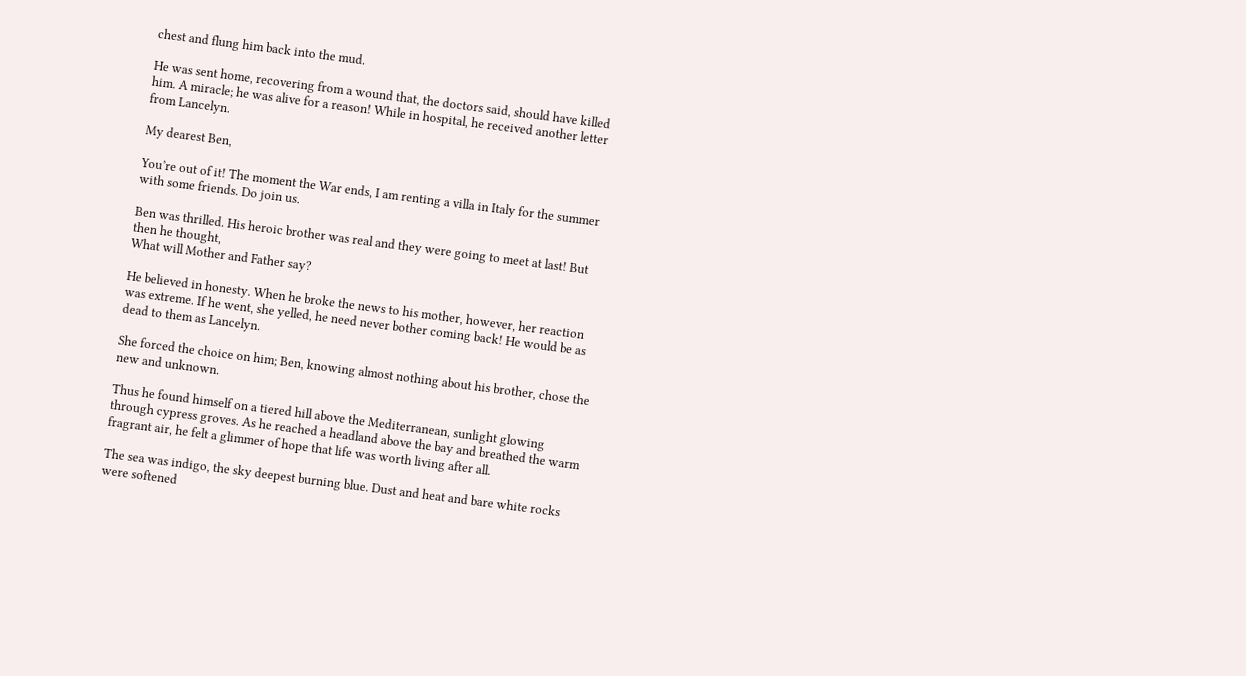chest and flung him back into the mud.

He was sent home, recovering from a wound that, the doctors said, should have killed him. A miracle; he was alive for a reason! While in hospital, he received another letter from Lancelyn.

My dearest Ben,

You’re out of it! The moment the War ends, I am renting a villa in Italy for the summer with some friends. Do join us.

Ben was thrilled. His heroic brother was real and they were going to meet at last! But then he thought,
What will Mother and Father say?

He believed in honesty. When he broke the news to his mother, however, her reaction was extreme. If he went, she yelled, he need never bother coming back! He would be as dead to them as Lancelyn.

She forced the choice on him; Ben, knowing almost nothing about his brother, chose the new and unknown.

Thus he found himself on a tiered hill above the Mediterranean, sunlight glowing through cypress groves. As he reached a headland above the bay and breathed the warm fragrant air, he felt a glimmer of hope that life was worth living after all.

The sea was indigo, the sky deepest burning blue. Dust and heat and bare white rocks were softened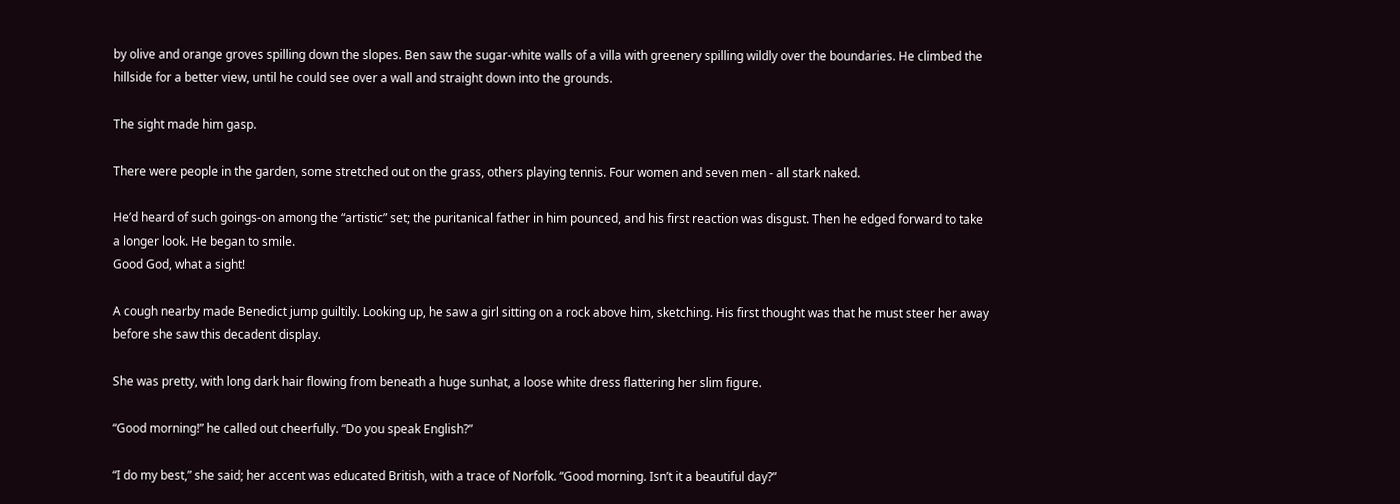by olive and orange groves spilling down the slopes. Ben saw the sugar-white walls of a villa with greenery spilling wildly over the boundaries. He climbed the hillside for a better view, until he could see over a wall and straight down into the grounds.

The sight made him gasp.

There were people in the garden, some stretched out on the grass, others playing tennis. Four women and seven men - all stark naked.

He’d heard of such goings-on among the “artistic” set; the puritanical father in him pounced, and his first reaction was disgust. Then he edged forward to take a longer look. He began to smile.
Good God, what a sight!

A cough nearby made Benedict jump guiltily. Looking up, he saw a girl sitting on a rock above him, sketching. His first thought was that he must steer her away before she saw this decadent display.

She was pretty, with long dark hair flowing from beneath a huge sunhat, a loose white dress flattering her slim figure.

“Good morning!” he called out cheerfully. “Do you speak English?”

“I do my best,” she said; her accent was educated British, with a trace of Norfolk. “Good morning. Isn’t it a beautiful day?”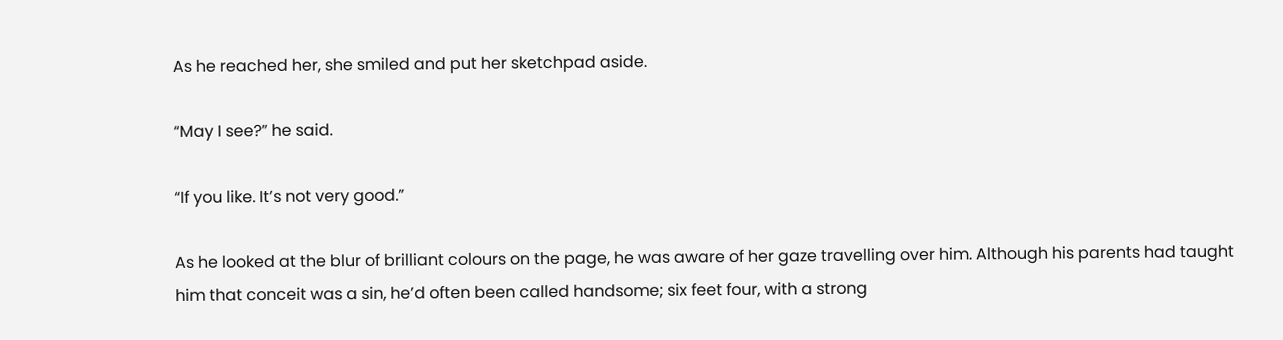As he reached her, she smiled and put her sketchpad aside.

“May I see?” he said.

“If you like. It’s not very good.”

As he looked at the blur of brilliant colours on the page, he was aware of her gaze travelling over him. Although his parents had taught him that conceit was a sin, he’d often been called handsome; six feet four, with a strong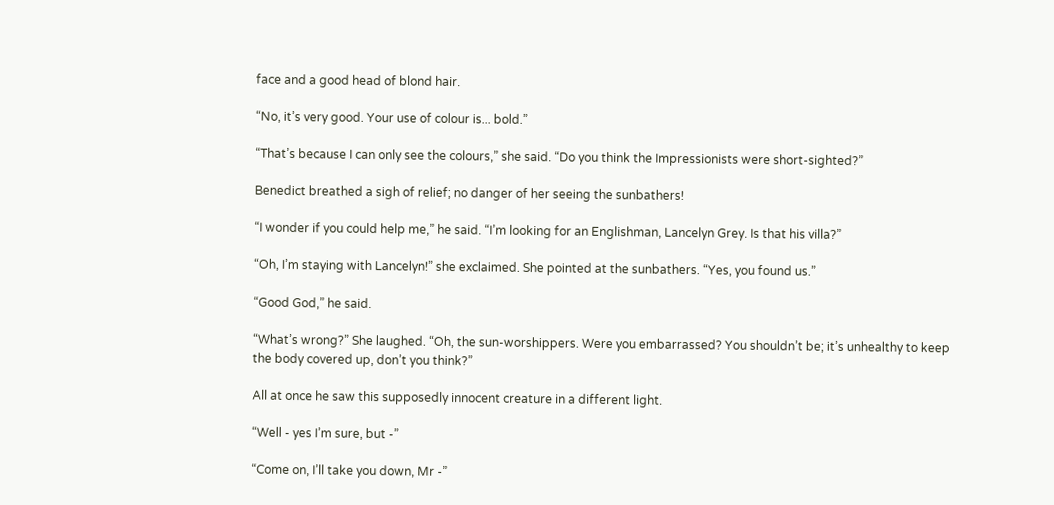face and a good head of blond hair.

“No, it’s very good. Your use of colour is... bold.”

“That’s because I can only see the colours,” she said. “Do you think the Impressionists were short-sighted?”

Benedict breathed a sigh of relief; no danger of her seeing the sunbathers!

“I wonder if you could help me,” he said. “I’m looking for an Englishman, Lancelyn Grey. Is that his villa?”

“Oh, I’m staying with Lancelyn!” she exclaimed. She pointed at the sunbathers. “Yes, you found us.”

“Good God,” he said.

“What’s wrong?” She laughed. “Oh, the sun-worshippers. Were you embarrassed? You shouldn’t be; it’s unhealthy to keep the body covered up, don’t you think?”

All at once he saw this supposedly innocent creature in a different light.

“Well - yes I’m sure, but -”

“Come on, I’ll take you down, Mr -”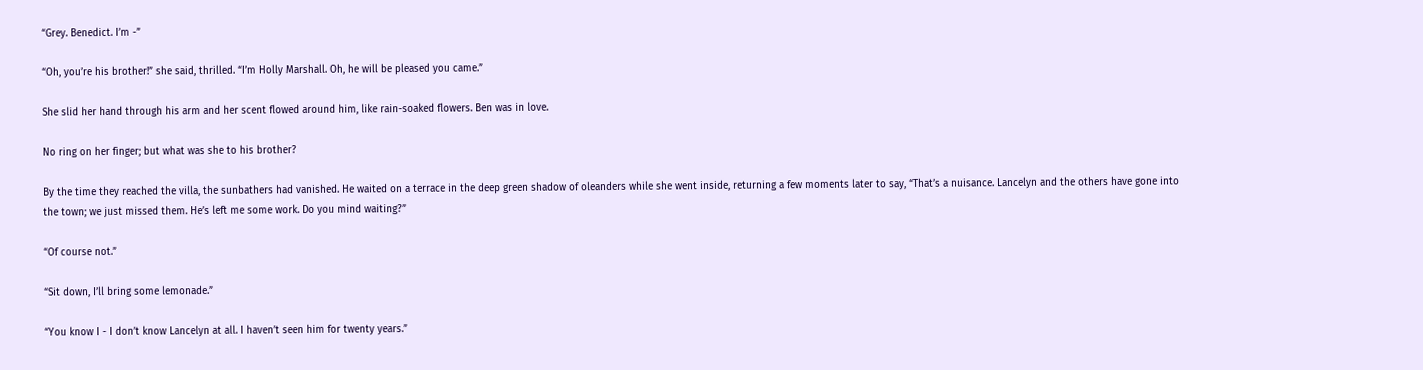“Grey. Benedict. I’m -”

“Oh, you’re his brother!” she said, thrilled. “I’m Holly Marshall. Oh, he will be pleased you came.”

She slid her hand through his arm and her scent flowed around him, like rain-soaked flowers. Ben was in love.

No ring on her finger; but what was she to his brother?

By the time they reached the villa, the sunbathers had vanished. He waited on a terrace in the deep green shadow of oleanders while she went inside, returning a few moments later to say, “That’s a nuisance. Lancelyn and the others have gone into the town; we just missed them. He’s left me some work. Do you mind waiting?”

“Of course not.”

“Sit down, I’ll bring some lemonade.”

“You know I - I don’t know Lancelyn at all. I haven’t seen him for twenty years.”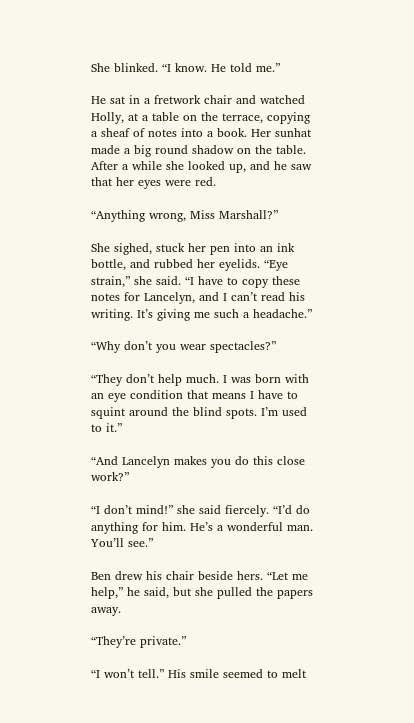She blinked. “I know. He told me.”

He sat in a fretwork chair and watched Holly, at a table on the terrace, copying a sheaf of notes into a book. Her sunhat made a big round shadow on the table. After a while she looked up, and he saw that her eyes were red.

“Anything wrong, Miss Marshall?”

She sighed, stuck her pen into an ink bottle, and rubbed her eyelids. “Eye strain,” she said. “I have to copy these notes for Lancelyn, and I can’t read his writing. It’s giving me such a headache.”

“Why don’t you wear spectacles?”

“They don’t help much. I was born with an eye condition that means I have to squint around the blind spots. I’m used to it.”

“And Lancelyn makes you do this close work?”

“I don’t mind!” she said fiercely. “I’d do anything for him. He’s a wonderful man. You’ll see.”

Ben drew his chair beside hers. “Let me help,” he said, but she pulled the papers away.

“They’re private.”

“I won’t tell.” His smile seemed to melt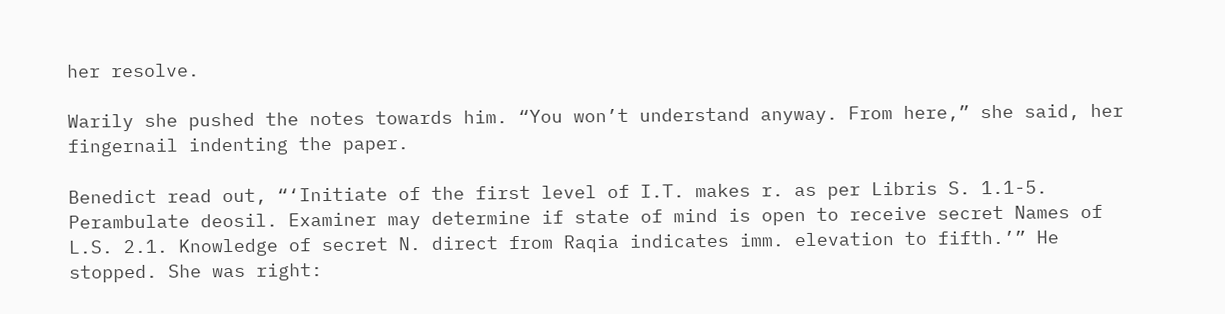her resolve.

Warily she pushed the notes towards him. “You won’t understand anyway. From here,” she said, her fingernail indenting the paper.

Benedict read out, “‘Initiate of the first level of I.T. makes r. as per Libris S. 1.1-5. Perambulate deosil. Examiner may determine if state of mind is open to receive secret Names of L.S. 2.1. Knowledge of secret N. direct from Raqia indicates imm. elevation to fifth.’” He stopped. She was right: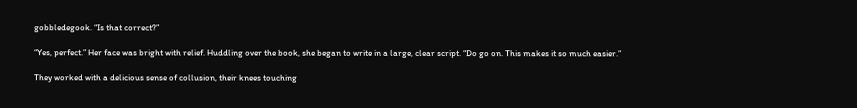gobbledegook. “Is that correct?”

“Yes, perfect.” Her face was bright with relief. Huddling over the book, she began to write in a large, clear script. “Do go on. This makes it so much easier.”

They worked with a delicious sense of collusion, their knees touching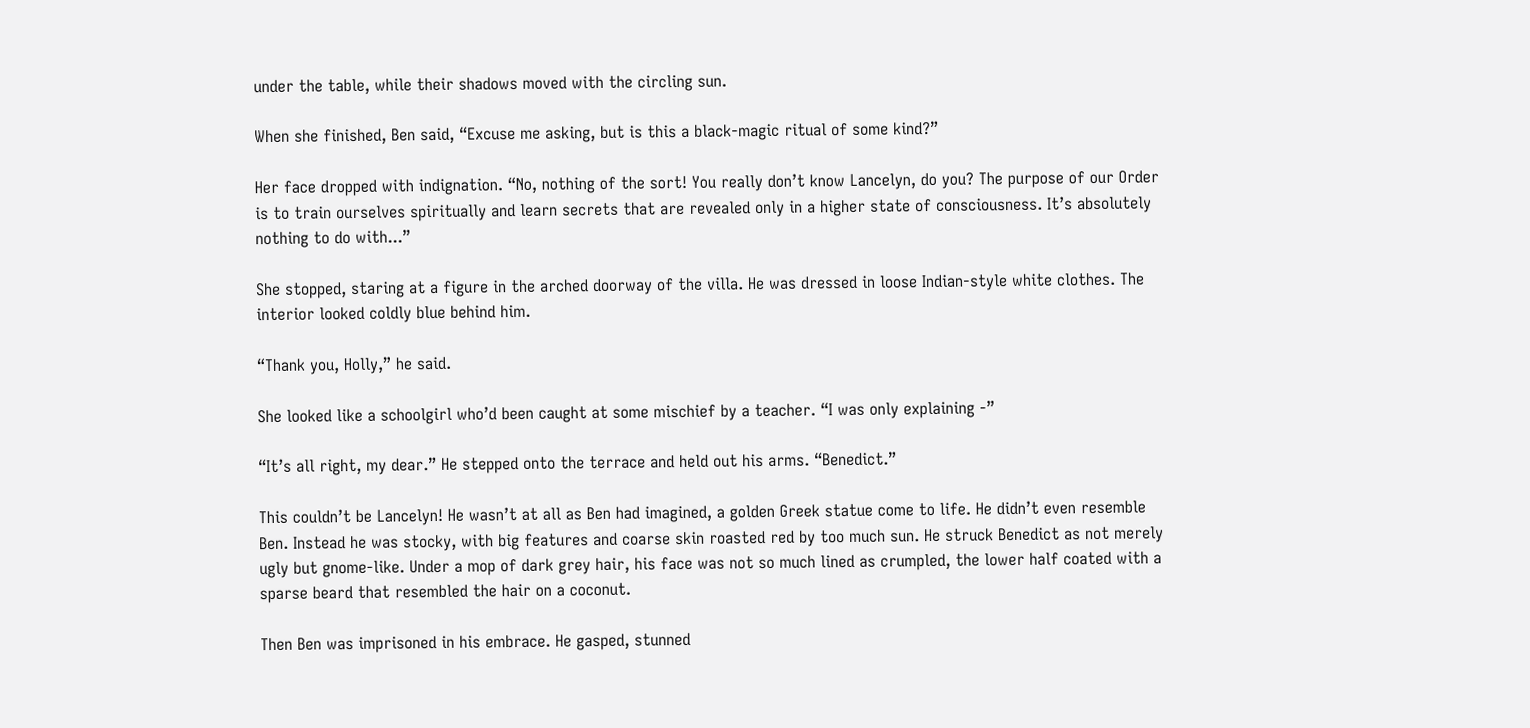under the table, while their shadows moved with the circling sun.

When she finished, Ben said, “Excuse me asking, but is this a black-magic ritual of some kind?”

Her face dropped with indignation. “No, nothing of the sort! You really don’t know Lancelyn, do you? The purpose of our Order is to train ourselves spiritually and learn secrets that are revealed only in a higher state of consciousness. It’s absolutely nothing to do with...”

She stopped, staring at a figure in the arched doorway of the villa. He was dressed in loose Indian-style white clothes. The interior looked coldly blue behind him.

“Thank you, Holly,” he said.

She looked like a schoolgirl who’d been caught at some mischief by a teacher. “I was only explaining -”

“It’s all right, my dear.” He stepped onto the terrace and held out his arms. “Benedict.”

This couldn’t be Lancelyn! He wasn’t at all as Ben had imagined, a golden Greek statue come to life. He didn’t even resemble Ben. Instead he was stocky, with big features and coarse skin roasted red by too much sun. He struck Benedict as not merely ugly but gnome-like. Under a mop of dark grey hair, his face was not so much lined as crumpled, the lower half coated with a sparse beard that resembled the hair on a coconut.

Then Ben was imprisoned in his embrace. He gasped, stunned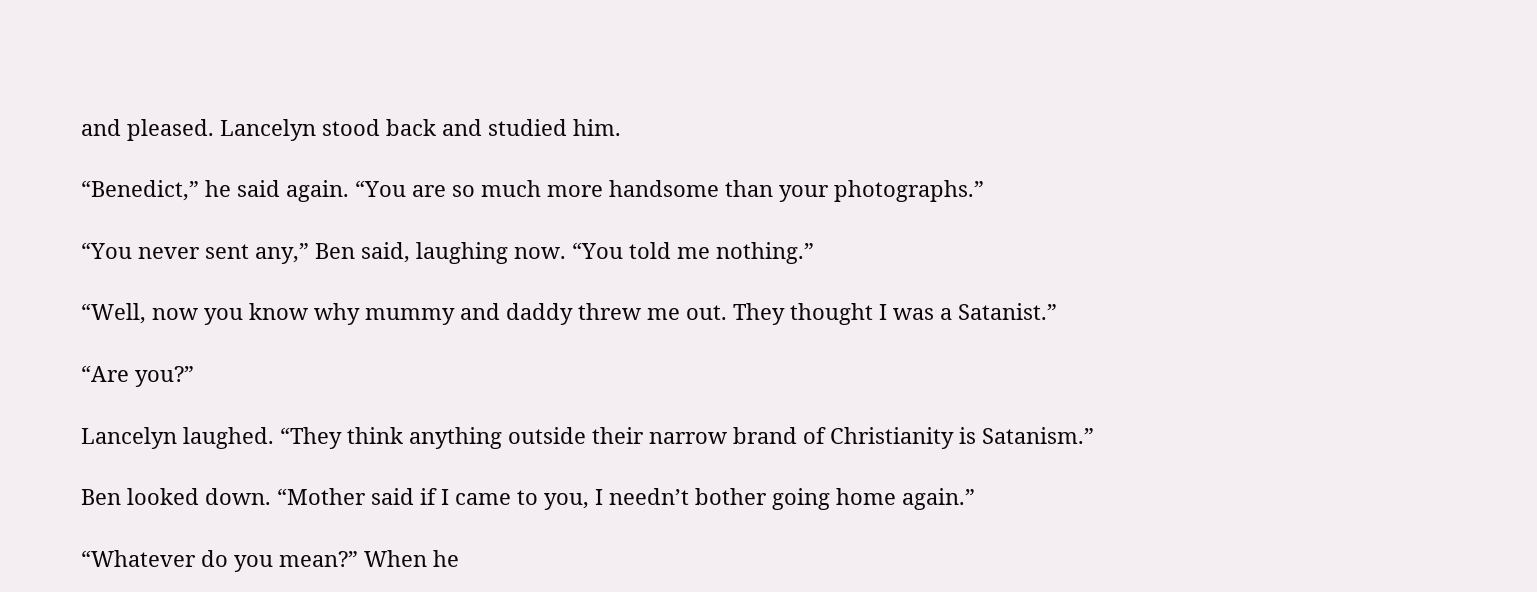and pleased. Lancelyn stood back and studied him.

“Benedict,” he said again. “You are so much more handsome than your photographs.”

“You never sent any,” Ben said, laughing now. “You told me nothing.”

“Well, now you know why mummy and daddy threw me out. They thought I was a Satanist.”

“Are you?”

Lancelyn laughed. “They think anything outside their narrow brand of Christianity is Satanism.”

Ben looked down. “Mother said if I came to you, I needn’t bother going home again.”

“Whatever do you mean?” When he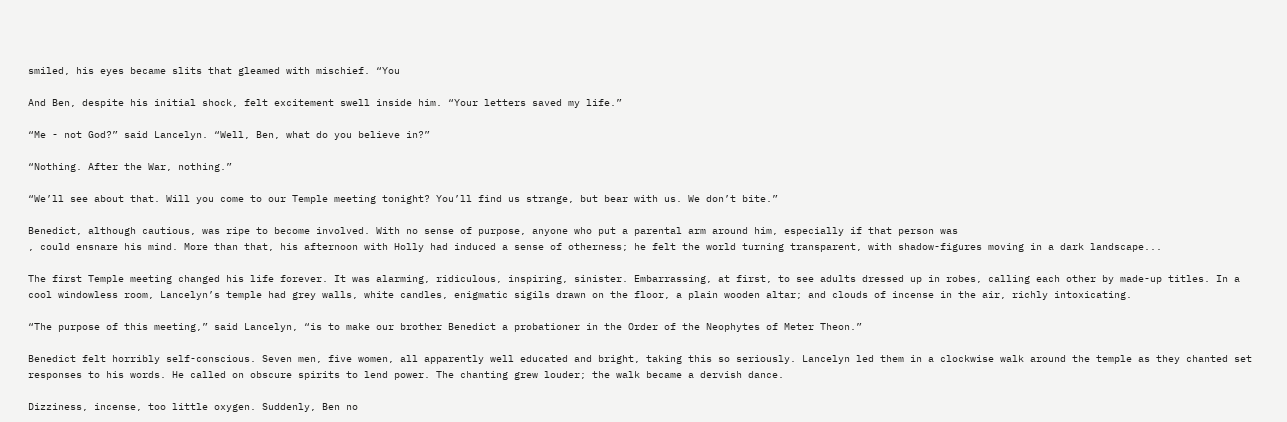smiled, his eyes became slits that gleamed with mischief. “You

And Ben, despite his initial shock, felt excitement swell inside him. “Your letters saved my life.”

“Me - not God?” said Lancelyn. “Well, Ben, what do you believe in?”

“Nothing. After the War, nothing.”

“We’ll see about that. Will you come to our Temple meeting tonight? You’ll find us strange, but bear with us. We don’t bite.”

Benedict, although cautious, was ripe to become involved. With no sense of purpose, anyone who put a parental arm around him, especially if that person was
, could ensnare his mind. More than that, his afternoon with Holly had induced a sense of otherness; he felt the world turning transparent, with shadow-figures moving in a dark landscape...

The first Temple meeting changed his life forever. It was alarming, ridiculous, inspiring, sinister. Embarrassing, at first, to see adults dressed up in robes, calling each other by made-up titles. In a cool windowless room, Lancelyn’s temple had grey walls, white candles, enigmatic sigils drawn on the floor, a plain wooden altar; and clouds of incense in the air, richly intoxicating.

“The purpose of this meeting,” said Lancelyn, “is to make our brother Benedict a probationer in the Order of the Neophytes of Meter Theon.”

Benedict felt horribly self-conscious. Seven men, five women, all apparently well educated and bright, taking this so seriously. Lancelyn led them in a clockwise walk around the temple as they chanted set responses to his words. He called on obscure spirits to lend power. The chanting grew louder; the walk became a dervish dance.

Dizziness, incense, too little oxygen. Suddenly, Ben no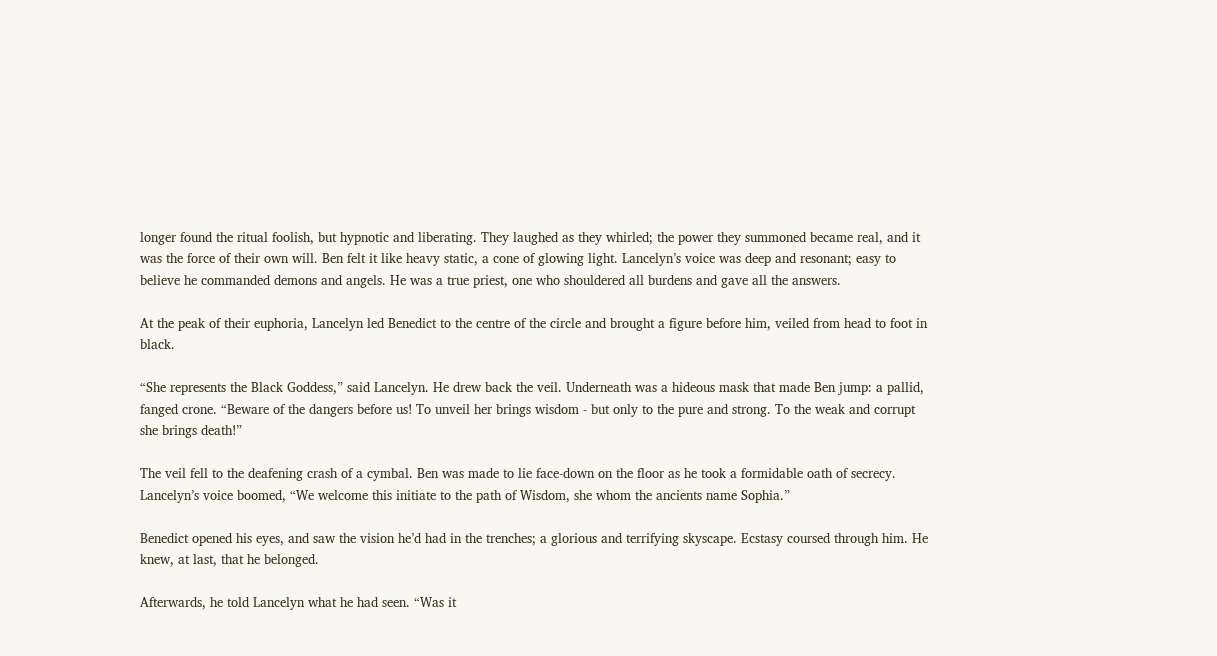longer found the ritual foolish, but hypnotic and liberating. They laughed as they whirled; the power they summoned became real, and it was the force of their own will. Ben felt it like heavy static, a cone of glowing light. Lancelyn’s voice was deep and resonant; easy to believe he commanded demons and angels. He was a true priest, one who shouldered all burdens and gave all the answers.

At the peak of their euphoria, Lancelyn led Benedict to the centre of the circle and brought a figure before him, veiled from head to foot in black.

“She represents the Black Goddess,” said Lancelyn. He drew back the veil. Underneath was a hideous mask that made Ben jump: a pallid, fanged crone. “Beware of the dangers before us! To unveil her brings wisdom - but only to the pure and strong. To the weak and corrupt she brings death!”

The veil fell to the deafening crash of a cymbal. Ben was made to lie face-down on the floor as he took a formidable oath of secrecy. Lancelyn’s voice boomed, “We welcome this initiate to the path of Wisdom, she whom the ancients name Sophia.”

Benedict opened his eyes, and saw the vision he’d had in the trenches; a glorious and terrifying skyscape. Ecstasy coursed through him. He knew, at last, that he belonged.

Afterwards, he told Lancelyn what he had seen. “Was it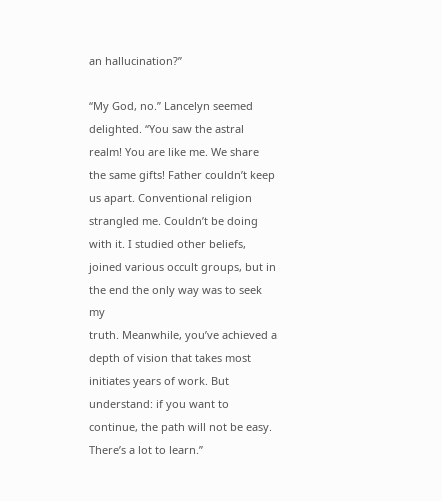an hallucination?”

“My God, no.” Lancelyn seemed delighted. “You saw the astral realm! You are like me. We share the same gifts! Father couldn’t keep us apart. Conventional religion strangled me. Couldn’t be doing with it. I studied other beliefs, joined various occult groups, but in the end the only way was to seek my
truth. Meanwhile, you’ve achieved a depth of vision that takes most initiates years of work. But understand: if you want to continue, the path will not be easy. There’s a lot to learn.”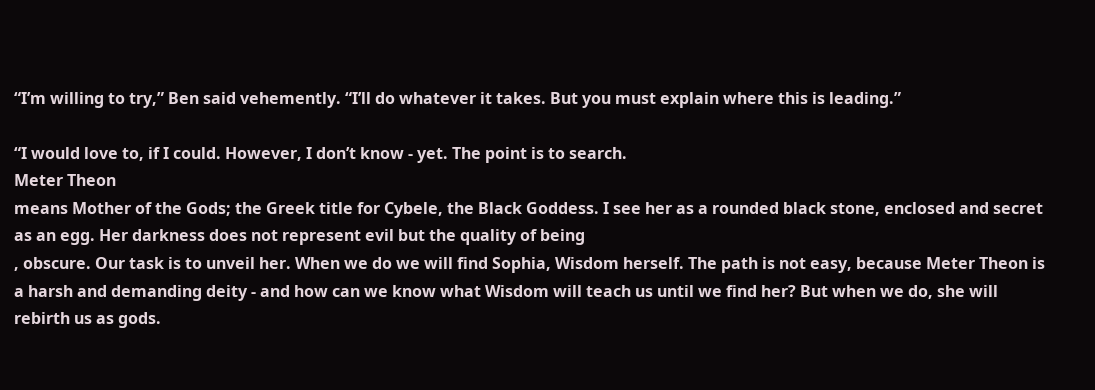“I’m willing to try,” Ben said vehemently. “I’ll do whatever it takes. But you must explain where this is leading.”

“I would love to, if I could. However, I don’t know - yet. The point is to search.
Meter Theon
means Mother of the Gods; the Greek title for Cybele, the Black Goddess. I see her as a rounded black stone, enclosed and secret as an egg. Her darkness does not represent evil but the quality of being
, obscure. Our task is to unveil her. When we do we will find Sophia, Wisdom herself. The path is not easy, because Meter Theon is a harsh and demanding deity - and how can we know what Wisdom will teach us until we find her? But when we do, she will rebirth us as gods.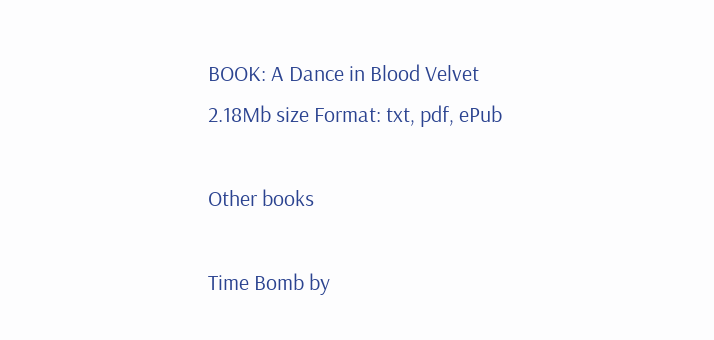BOOK: A Dance in Blood Velvet
2.18Mb size Format: txt, pdf, ePub

Other books

Time Bomb by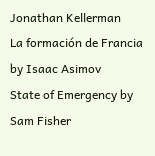Jonathan Kellerman
La formación de Francia by Isaac Asimov
State of Emergency by Sam Fisher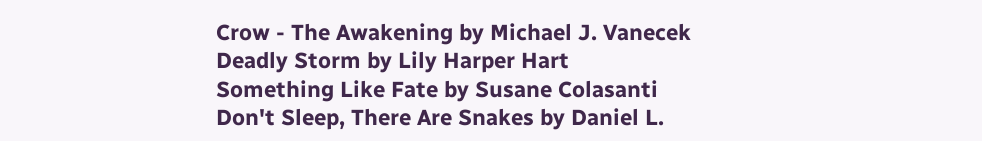Crow - The Awakening by Michael J. Vanecek
Deadly Storm by Lily Harper Hart
Something Like Fate by Susane Colasanti
Don't Sleep, There Are Snakes by Daniel L.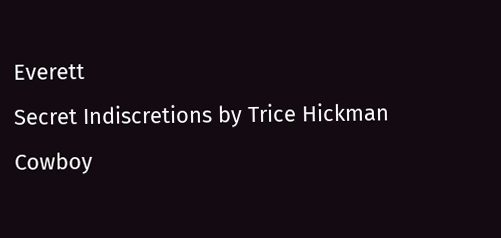Everett
Secret Indiscretions by Trice Hickman
Cowboy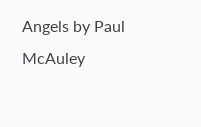Angels by Paul McAuley